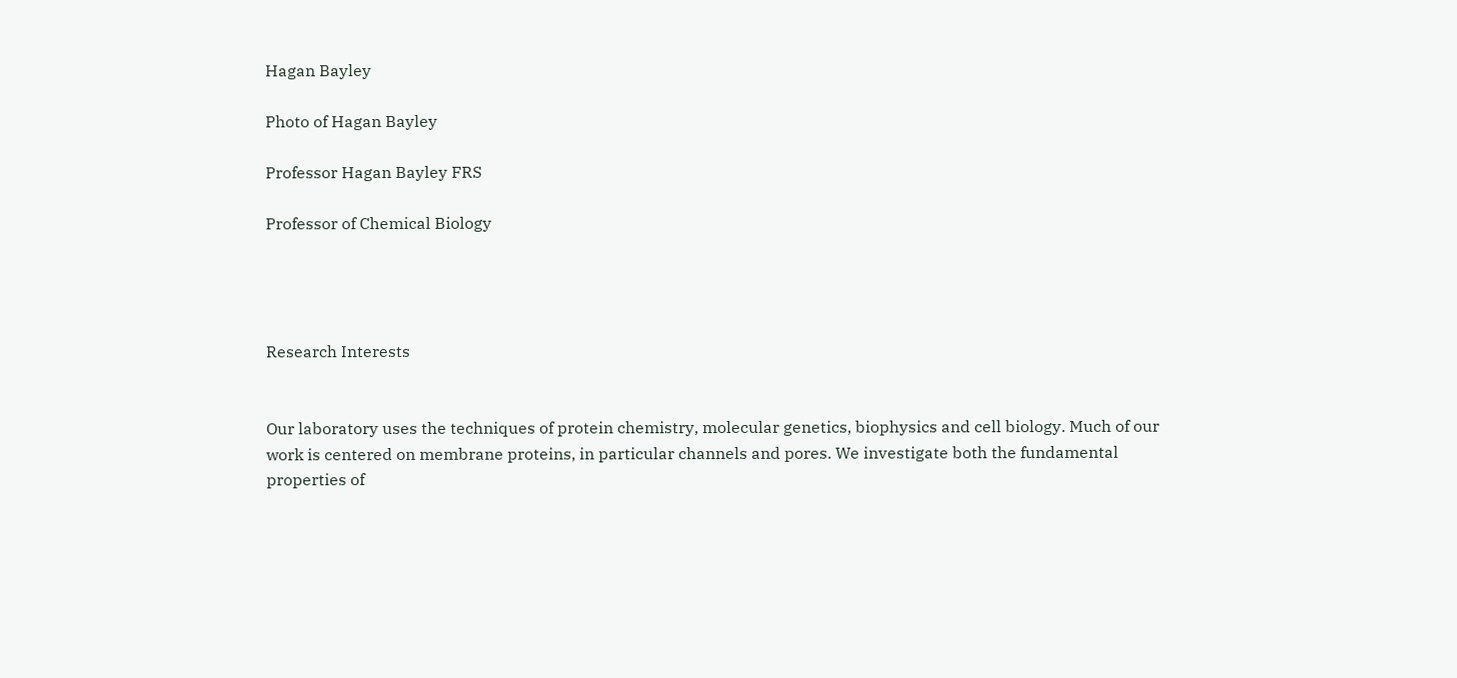Hagan Bayley

Photo of Hagan Bayley

Professor Hagan Bayley FRS

Professor of Chemical Biology




Research Interests


Our laboratory uses the techniques of protein chemistry, molecular genetics, biophysics and cell biology. Much of our work is centered on membrane proteins, in particular channels and pores. We investigate both the fundamental properties of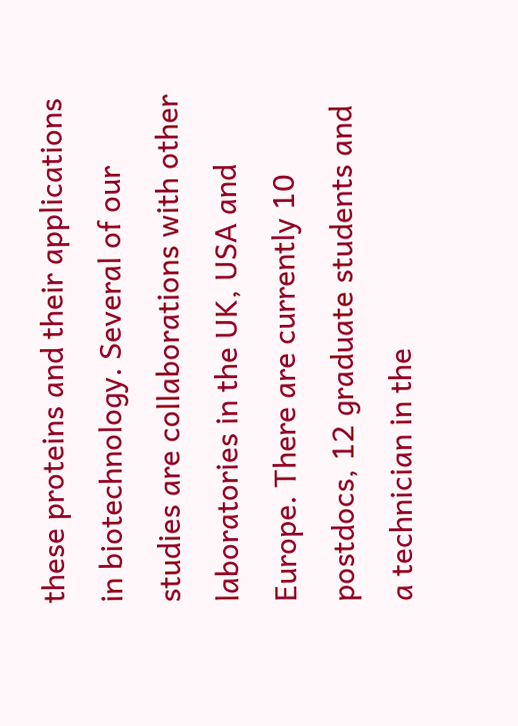these proteins and their applications in biotechnology. Several of our studies are collaborations with other laboratories in the UK, USA and Europe. There are currently 10 postdocs, 12 graduate students and a technician in the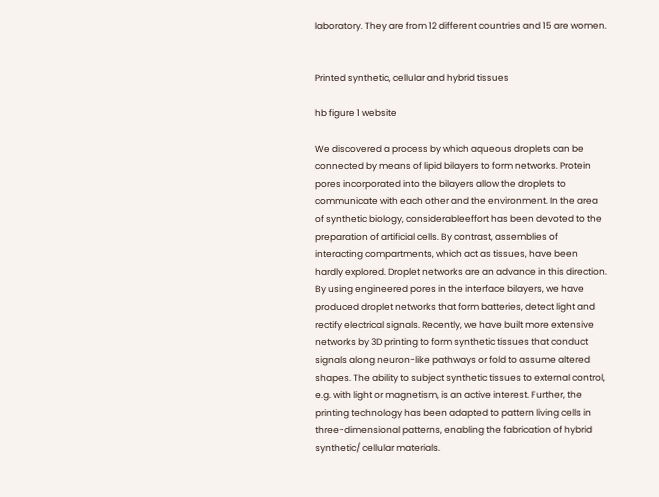laboratory. They are from 12 different countries and 15 are women.


Printed synthetic, cellular and hybrid tissues

hb figure 1 website

We discovered a process by which aqueous droplets can be connected by means of lipid bilayers to form networks. Protein pores incorporated into the bilayers allow the droplets to communicate with each other and the environment. In the area of synthetic biology, considerableeffort has been devoted to the preparation of artificial cells. By contrast, assemblies of interacting compartments, which act as tissues, have been hardly explored. Droplet networks are an advance in this direction. By using engineered pores in the interface bilayers, we have produced droplet networks that form batteries, detect light and rectify electrical signals. Recently, we have built more extensive networks by 3D printing to form synthetic tissues that conduct signals along neuron-like pathways or fold to assume altered shapes. The ability to subject synthetic tissues to external control, e.g. with light or magnetism, is an active interest. Further, the printing technology has been adapted to pattern living cells in three-dimensional patterns, enabling the fabrication of hybrid synthetic/ cellular materials.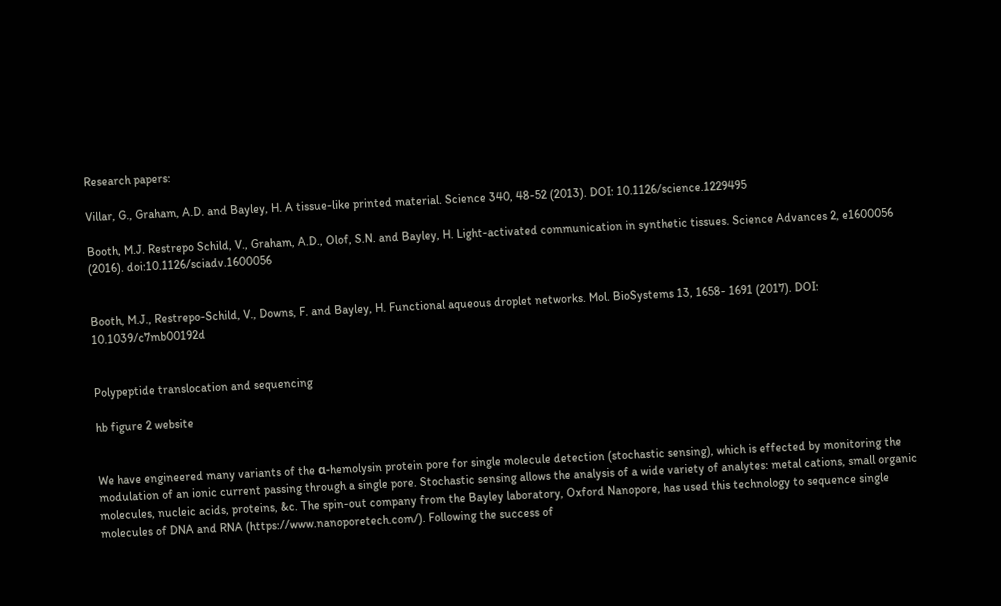Research papers:

Villar, G., Graham, A.D. and Bayley, H. A tissue-like printed material. Science 340, 48-52 (2013). DOI: 10.1126/science.1229495

Booth, M.J. Restrepo Schild, V., Graham, A.D., Olof, S.N. and Bayley, H. Light-activated communication in synthetic tissues. Science Advances 2, e1600056 (2016). doi:10.1126/sciadv.1600056


Booth, M.J., Restrepo-Schild, V., Downs, F. and Bayley, H. Functional aqueous droplet networks. Mol. BioSystems 13, 1658- 1691 (2017). DOI: 10.1039/c7mb00192d


Polypeptide translocation and sequencing

hb figure 2 website


We have engineered many variants of the α-hemolysin protein pore for single molecule detection (stochastic sensing), which is effected by monitoring the modulation of an ionic current passing through a single pore. Stochastic sensing allows the analysis of a wide variety of analytes: metal cations, small organic molecules, nucleic acids, proteins, &c. The spin-out company from the Bayley laboratory, Oxford Nanopore, has used this technology to sequence single molecules of DNA and RNA (https://www.nanoporetech.com/). Following the success of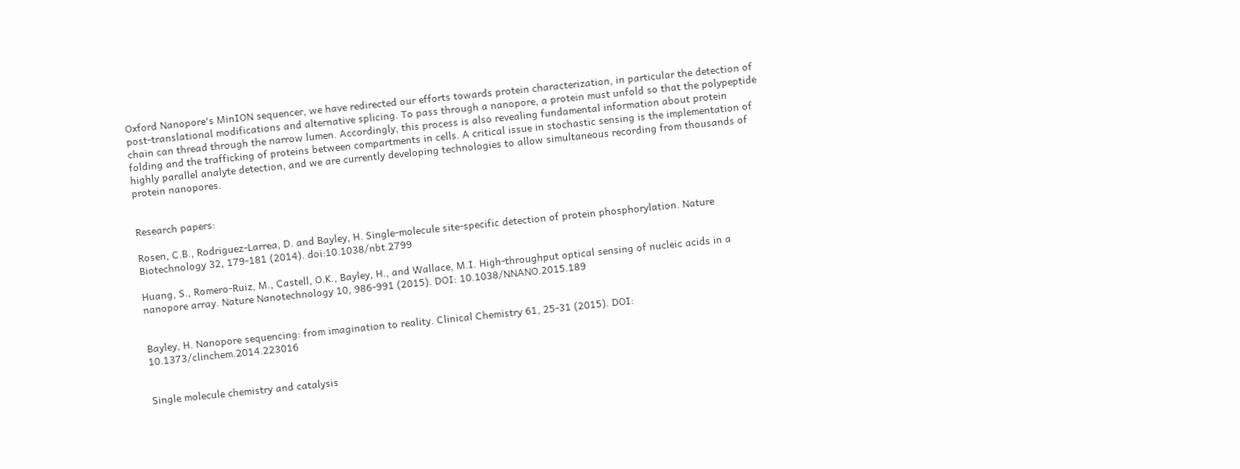Oxford Nanopore's MinION sequencer, we have redirected our efforts towards protein characterization, in particular the detection of post-translational modifications and alternative splicing. To pass through a nanopore, a protein must unfold so that the polypeptide chain can thread through the narrow lumen. Accordingly, this process is also revealing fundamental information about protein folding and the trafficking of proteins between compartments in cells. A critical issue in stochastic sensing is the implementation of highly parallel analyte detection, and we are currently developing technologies to allow simultaneous recording from thousands of protein nanopores.


Research papers:

Rosen, C.B., Rodriguez-Larrea, D. and Bayley, H. Single-molecule site-specific detection of protein phosphorylation. Nature Biotechnology 32, 179-181 (2014). doi:10.1038/nbt.2799

Huang, S., Romero-Ruiz, M., Castell, O.K., Bayley, H., and Wallace, M.I. High-throughput optical sensing of nucleic acids in a nanopore array. Nature Nanotechnology 10, 986-991 (2015). DOI: 10.1038/NNANO.2015.189


Bayley, H. Nanopore sequencing: from imagination to reality. Clinical Chemistry 61, 25-31 (2015). DOI: 10.1373/clinchem.2014.223016


Single molecule chemistry and catalysis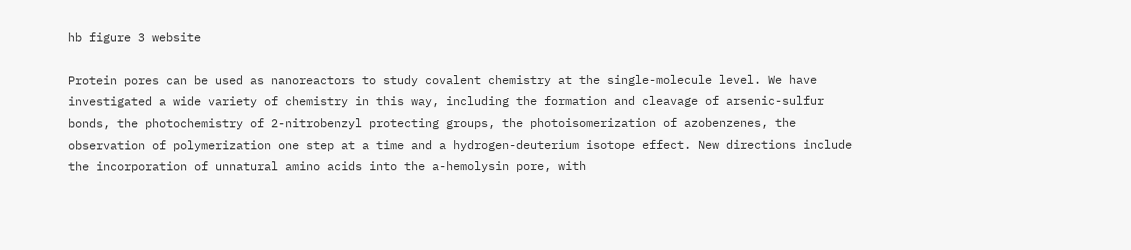hb figure 3 website

Protein pores can be used as nanoreactors to study covalent chemistry at the single-molecule level. We have investigated a wide variety of chemistry in this way, including the formation and cleavage of arsenic-sulfur bonds, the photochemistry of 2-nitrobenzyl protecting groups, the photoisomerization of azobenzenes, the observation of polymerization one step at a time and a hydrogen-deuterium isotope effect. New directions include the incorporation of unnatural amino acids into the a-hemolysin pore, with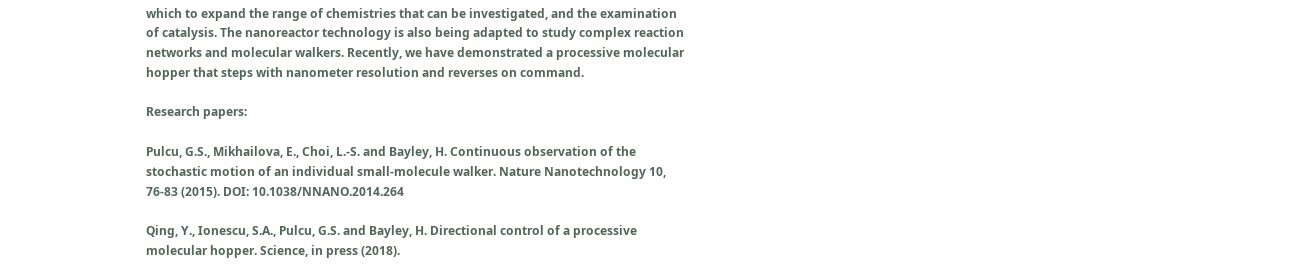which to expand the range of chemistries that can be investigated, and the examination of catalysis. The nanoreactor technology is also being adapted to study complex reaction networks and molecular walkers. Recently, we have demonstrated a processive molecular hopper that steps with nanometer resolution and reverses on command.

Research papers:

Pulcu, G.S., Mikhailova, E., Choi, L.-S. and Bayley, H. Continuous observation of the stochastic motion of an individual small-molecule walker. Nature Nanotechnology 10, 76-83 (2015). DOI: 10.1038/NNANO.2014.264

Qing, Y., Ionescu, S.A., Pulcu, G.S. and Bayley, H. Directional control of a processive molecular hopper. Science, in press (2018).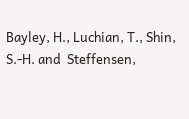Bayley, H., Luchian, T., Shin, S.-H. and  Steffensen,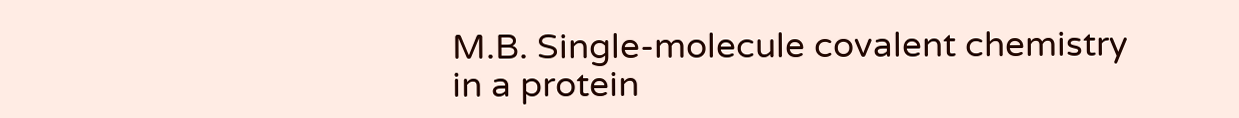M.B. Single-molecule covalent chemistry in a protein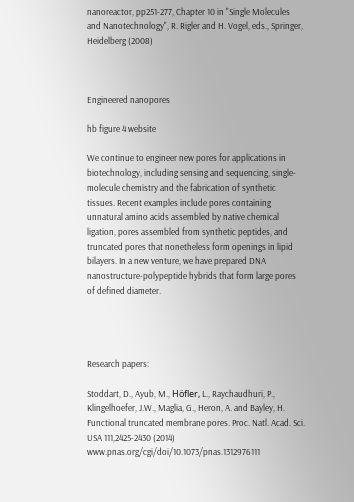nanoreactor, pp251-277, Chapter 10 in "Single Molecules and Nanotechnology", R. Rigler and H. Vogel, eds., Springer, Heidelberg (2008)



Engineered nanopores

hb figure 4 website

We continue to engineer new pores for applications in biotechnology, including sensing and sequencing, single-molecule chemistry and the fabrication of synthetic tissues. Recent examples include pores containing unnatural amino acids assembled by native chemical ligation, pores assembled from synthetic peptides, and truncated pores that nonetheless form openings in lipid bilayers. In a new venture, we have prepared DNA nanostructure-polypeptide hybrids that form large pores of defined diameter.




Research papers:

Stoddart, D., Ayub, M., Höfler, L., Raychaudhuri, P., Klingelhoefer, J.W., Maglia, G., Heron, A. and Bayley, H. Functional truncated membrane pores. Proc. Natl. Acad. Sci. USA 111,2425-2430 (2014)                                                                                                   www.pnas.org/cgi/doi/10.1073/pnas.1312976111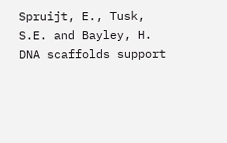Spruijt, E., Tusk, S.E. and Bayley, H. DNA scaffolds support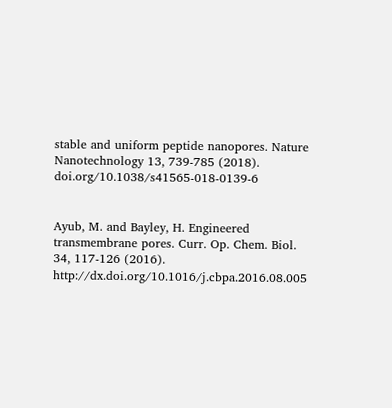stable and uniform peptide nanopores. Nature Nanotechnology 13, 739-785 (2018). doi.org/10.1038/s41565-018-0139-6


Ayub, M. and Bayley, H. Engineered transmembrane pores. Curr. Op. Chem. Biol. 34, 117-126 (2016). http://dx.doi.org/10.1016/j.cbpa.2016.08.005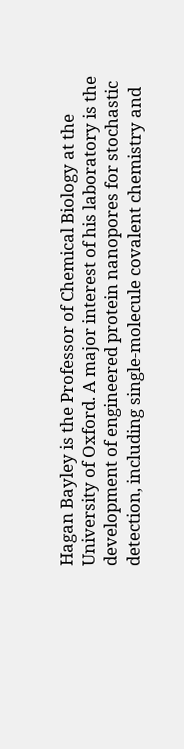Hagan Bayley is the Professor of Chemical Biology at the University of Oxford. A major interest of his laboratory is the development of engineered protein nanopores for stochastic detection, including single-molecule covalent chemistry and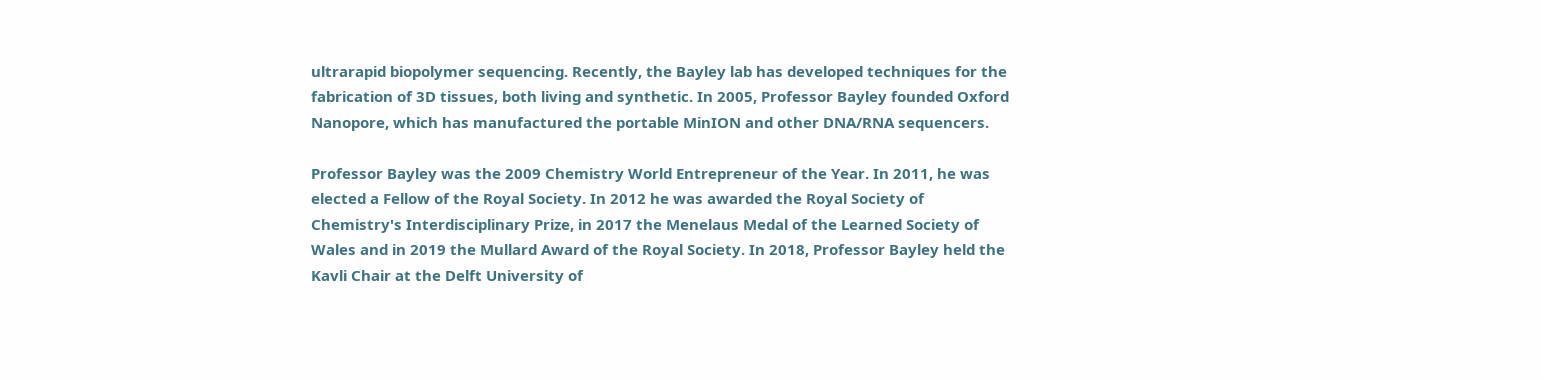ultrarapid biopolymer sequencing. Recently, the Bayley lab has developed techniques for the fabrication of 3D tissues, both living and synthetic. In 2005, Professor Bayley founded Oxford Nanopore, which has manufactured the portable MinION and other DNA/RNA sequencers.

Professor Bayley was the 2009 Chemistry World Entrepreneur of the Year. In 2011, he was elected a Fellow of the Royal Society. In 2012 he was awarded the Royal Society of Chemistry's Interdisciplinary Prize, in 2017 the Menelaus Medal of the Learned Society of Wales and in 2019 the Mullard Award of the Royal Society. In 2018, Professor Bayley held the Kavli Chair at the Delft University of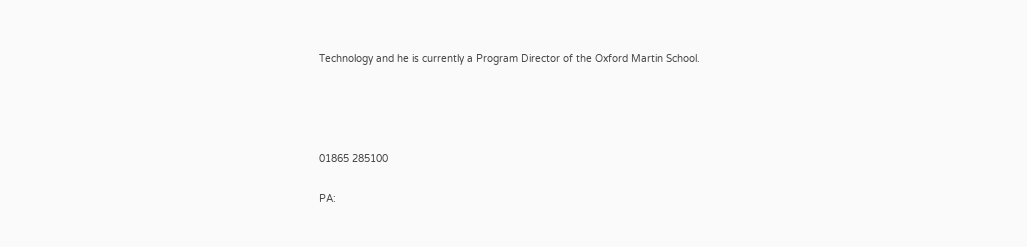Technology and he is currently a Program Director of the Oxford Martin School.




01865 285100

PA: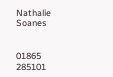Nathalie Soanes


01865 285101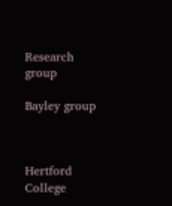Research group

Bayley group



Hertford College